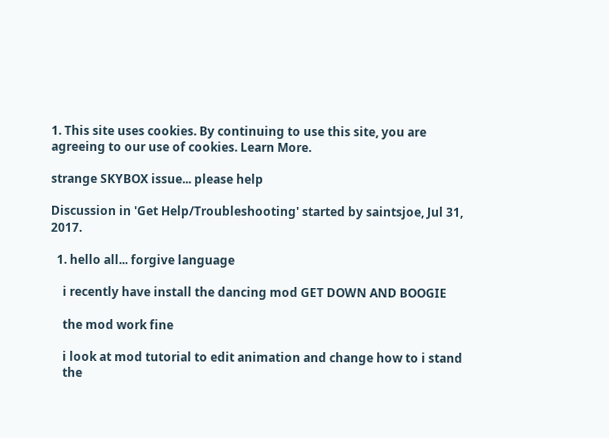1. This site uses cookies. By continuing to use this site, you are agreeing to our use of cookies. Learn More.

strange SKYBOX issue... please help

Discussion in 'Get Help/Troubleshooting' started by saintsjoe, Jul 31, 2017.

  1. hello all... forgive language

    i recently have install the dancing mod GET DOWN AND BOOGIE

    the mod work fine

    i look at mod tutorial to edit animation and change how to i stand
    the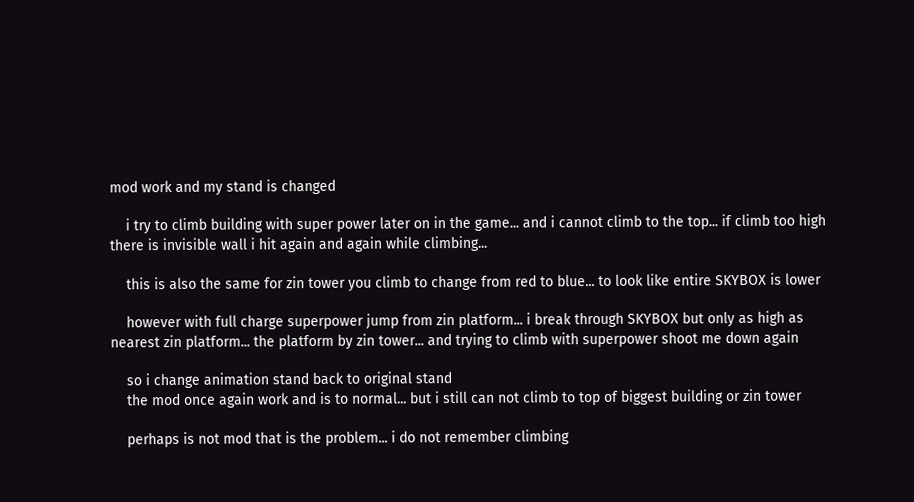mod work and my stand is changed

    i try to climb building with super power later on in the game... and i cannot climb to the top... if climb too high there is invisible wall i hit again and again while climbing...

    this is also the same for zin tower you climb to change from red to blue... to look like entire SKYBOX is lower

    however with full charge superpower jump from zin platform... i break through SKYBOX but only as high as nearest zin platform... the platform by zin tower... and trying to climb with superpower shoot me down again

    so i change animation stand back to original stand
    the mod once again work and is to normal... but i still can not climb to top of biggest building or zin tower

    perhaps is not mod that is the problem... i do not remember climbing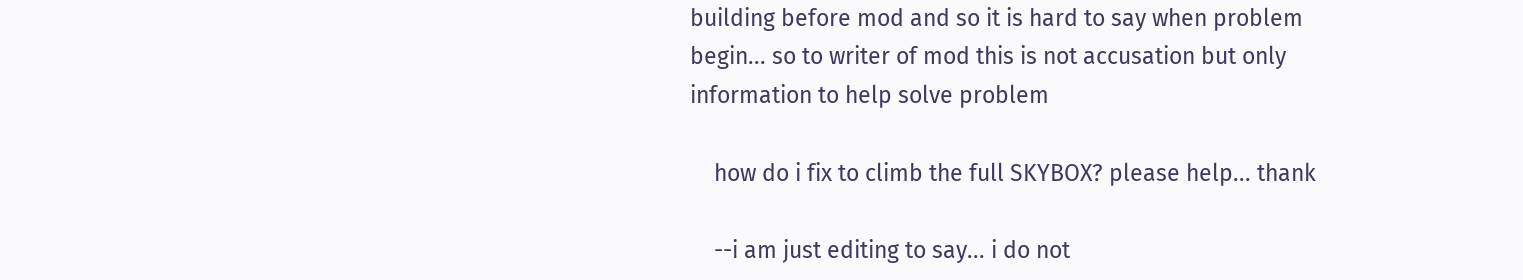building before mod and so it is hard to say when problem begin... so to writer of mod this is not accusation but only information to help solve problem

    how do i fix to climb the full SKYBOX? please help... thank

    --i am just editing to say... i do not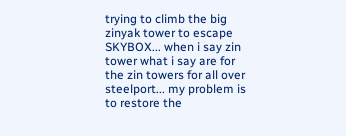trying to climb the big zinyak tower to escape SKYBOX... when i say zin tower what i say are for the zin towers for all over steelport... my problem is to restore the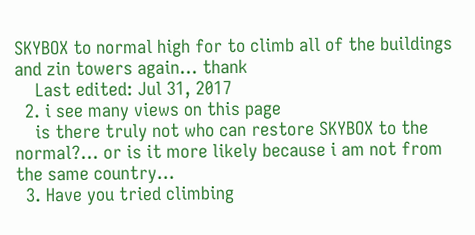SKYBOX to normal high for to climb all of the buildings and zin towers again... thank
    Last edited: Jul 31, 2017
  2. i see many views on this page
    is there truly not who can restore SKYBOX to the normal?... or is it more likely because i am not from the same country...
  3. Have you tried climbing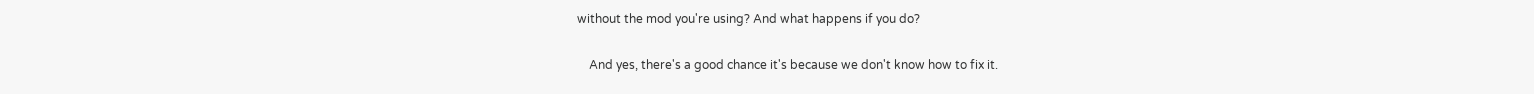without the mod you're using? And what happens if you do?

    And yes, there's a good chance it's because we don't know how to fix it.